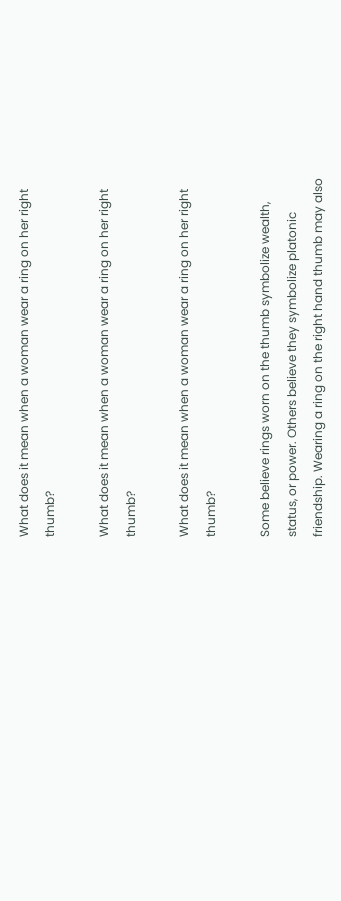What does it mean when a woman wear a ring on her right thumb?

What does it mean when a woman wear a ring on her right thumb?

What does it mean when a woman wear a ring on her right thumb?

Some believe rings worn on the thumb symbolize wealth, status, or power. Others believe they symbolize platonic friendship. Wearing a ring on the right hand thumb may also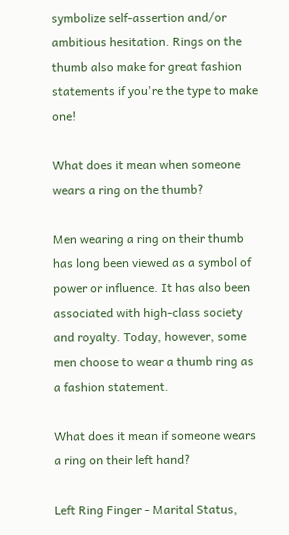symbolize self-assertion and/or ambitious hesitation. Rings on the thumb also make for great fashion statements if you're the type to make one!

What does it mean when someone wears a ring on the thumb?

Men wearing a ring on their thumb has long been viewed as a symbol of power or influence. It has also been associated with high-class society and royalty. Today, however, some men choose to wear a thumb ring as a fashion statement.

What does it mean if someone wears a ring on their left hand?

Left Ring Finger - Marital Status,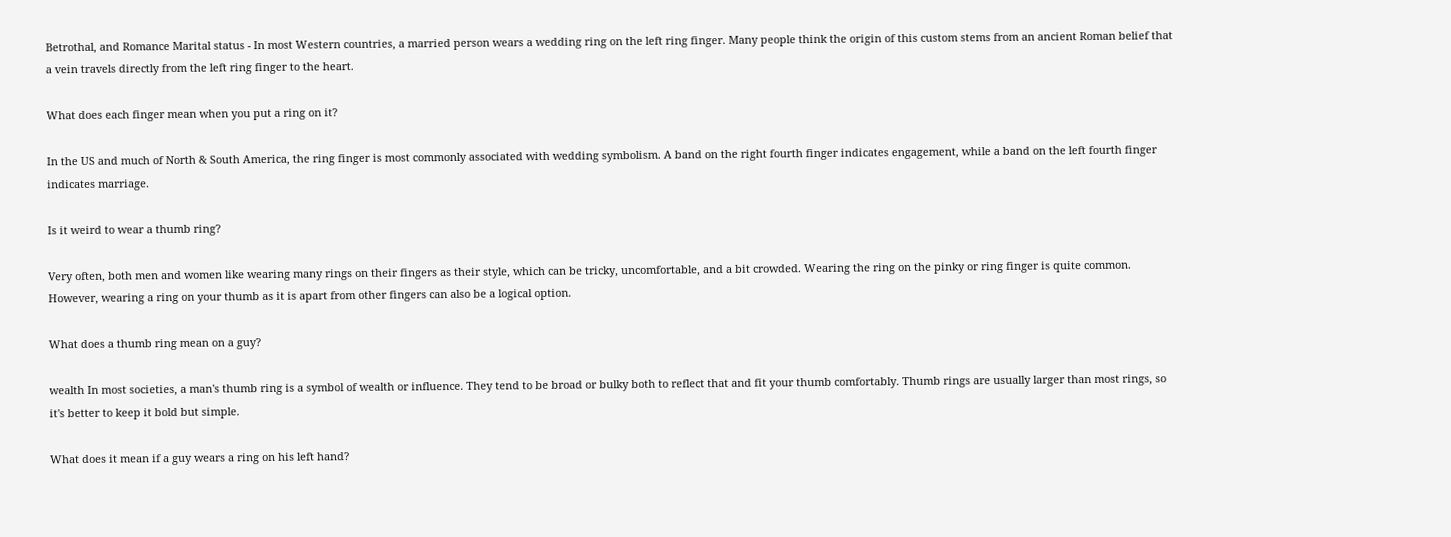Betrothal, and Romance Marital status - In most Western countries, a married person wears a wedding ring on the left ring finger. Many people think the origin of this custom stems from an ancient Roman belief that a vein travels directly from the left ring finger to the heart.

What does each finger mean when you put a ring on it?

In the US and much of North & South America, the ring finger is most commonly associated with wedding symbolism. A band on the right fourth finger indicates engagement, while a band on the left fourth finger indicates marriage.

Is it weird to wear a thumb ring?

Very often, both men and women like wearing many rings on their fingers as their style, which can be tricky, uncomfortable, and a bit crowded. Wearing the ring on the pinky or ring finger is quite common. However, wearing a ring on your thumb as it is apart from other fingers can also be a logical option.

What does a thumb ring mean on a guy?

wealth In most societies, a man's thumb ring is a symbol of wealth or influence. They tend to be broad or bulky both to reflect that and fit your thumb comfortably. Thumb rings are usually larger than most rings, so it's better to keep it bold but simple.

What does it mean if a guy wears a ring on his left hand?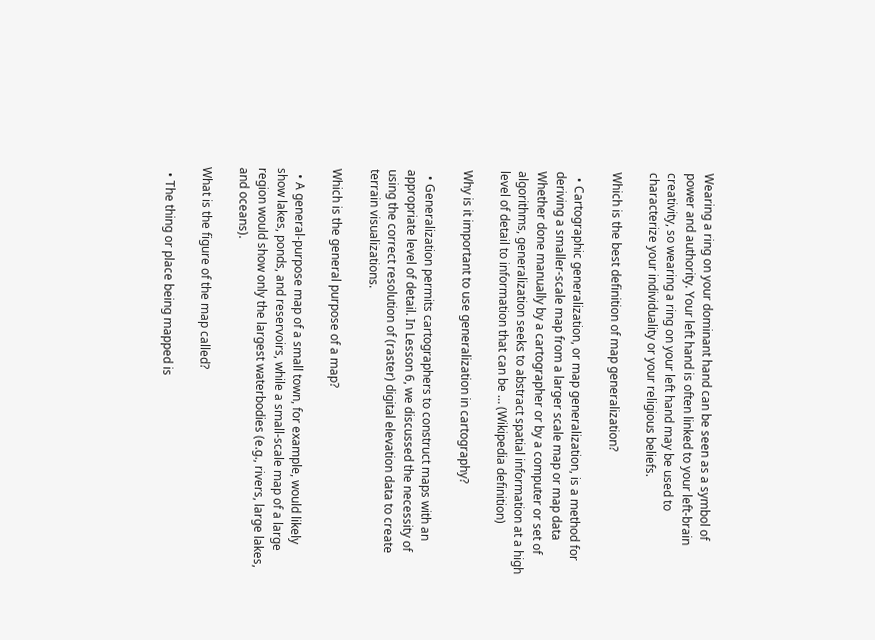Wearing a ring on your dominant hand can be seen as a symbol of power and authority. Your left hand is often linked to your left-brain creativity, so wearing a ring on your left hand may be used to characterize your individuality or your religious beliefs.

Which is the best definition of map generalization?

  • Cartographic generalization, or map generalization, is a method for deriving a smaller-scale map from a larger scale map or map data Whether done manually by a cartographer or by a computer or set of algorithms, generalization seeks to abstract spatial information at a high level of detail to information that can be … (Wikipedia definition)

Why is it important to use generalization in cartography?

  • Generalization permits cartographers to construct maps with an appropriate level of detail. In Lesson 6, we discussed the necessity of using the correct resolution of (raster) digital elevation data to create terrain visualizations.

Which is the general purpose of a map?

  • A general-purpose map of a small town, for example, would likely show lakes, ponds, and reservoirs, while a small-scale map of a large region would show only the largest waterbodies (e.g., rivers, large lakes, and oceans).

What is the figure of the map called?

  • The thing or place being mapped is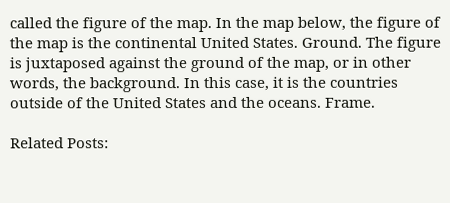called the figure of the map. In the map below, the figure of the map is the continental United States. Ground. The figure is juxtaposed against the ground of the map, or in other words, the background. In this case, it is the countries outside of the United States and the oceans. Frame.

Related Posts: